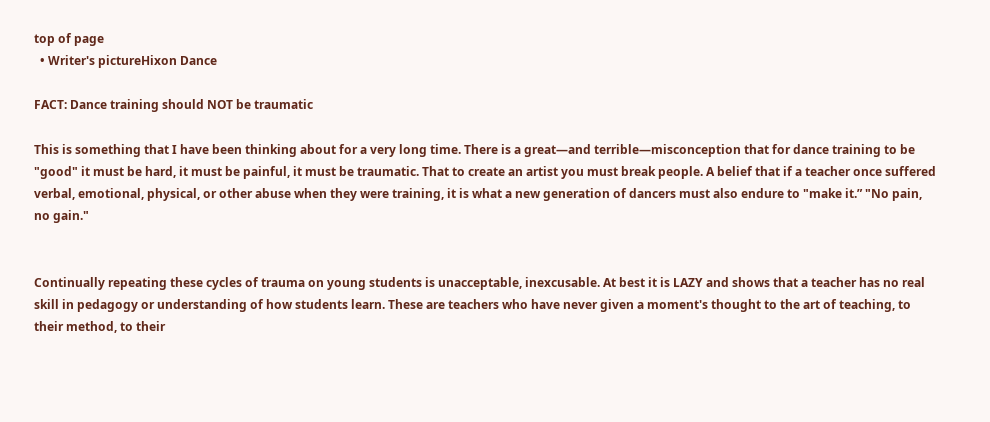top of page
  • Writer's pictureHixon Dance

FACT: Dance training should NOT be traumatic

This is something that I have been thinking about for a very long time. There is a great—and terrible—misconception that for dance training to be "good" it must be hard, it must be painful, it must be traumatic. That to create an artist you must break people. A belief that if a teacher once suffered verbal, emotional, physical, or other abuse when they were training, it is what a new generation of dancers must also endure to "make it.” "No pain, no gain."


Continually repeating these cycles of trauma on young students is unacceptable, inexcusable. At best it is LAZY and shows that a teacher has no real skill in pedagogy or understanding of how students learn. These are teachers who have never given a moment's thought to the art of teaching, to their method, to their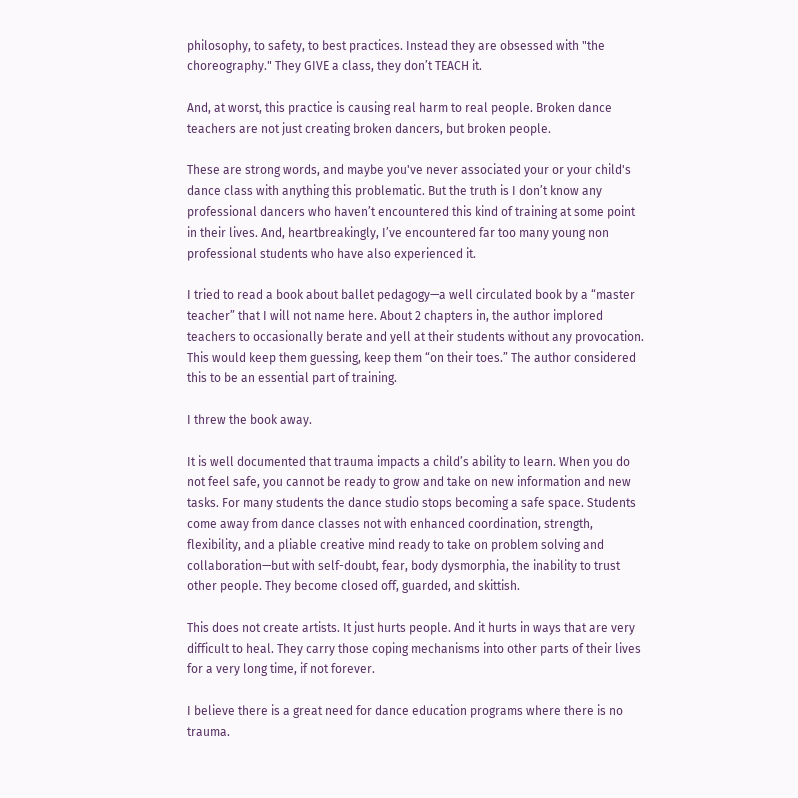philosophy, to safety, to best practices. Instead they are obsessed with "the choreography." They GIVE a class, they don’t TEACH it.

And, at worst, this practice is causing real harm to real people. Broken dance teachers are not just creating broken dancers, but broken people.

These are strong words, and maybe you've never associated your or your child's dance class with anything this problematic. But the truth is I don’t know any professional dancers who haven’t encountered this kind of training at some point in their lives. And, heartbreakingly, I’ve encountered far too many young non professional students who have also experienced it.

I tried to read a book about ballet pedagogy—a well circulated book by a “master teacher” that I will not name here. About 2 chapters in, the author implored teachers to occasionally berate and yell at their students without any provocation. This would keep them guessing, keep them “on their toes.” The author considered this to be an essential part of training.

I threw the book away.

It is well documented that trauma impacts a child’s ability to learn. When you do not feel safe, you cannot be ready to grow and take on new information and new tasks. For many students the dance studio stops becoming a safe space. Students come away from dance classes not with enhanced coordination, strength, flexibility, and a pliable creative mind ready to take on problem solving and collaboration—but with self-doubt, fear, body dysmorphia, the inability to trust other people. They become closed off, guarded, and skittish.

This does not create artists. It just hurts people. And it hurts in ways that are very difficult to heal. They carry those coping mechanisms into other parts of their lives for a very long time, if not forever.

I believe there is a great need for dance education programs where there is no trauma.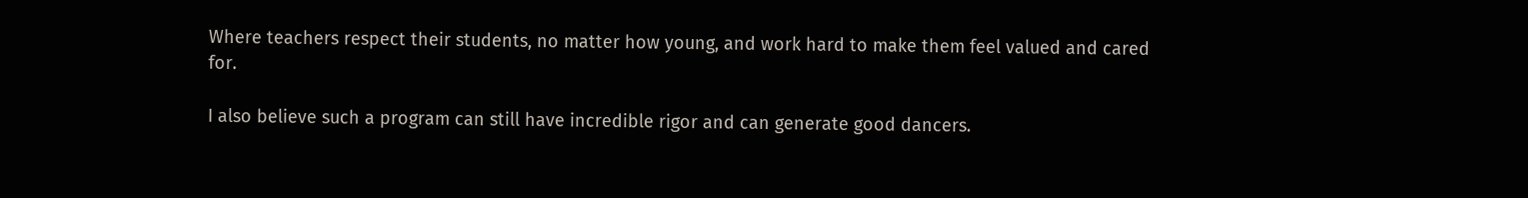Where teachers respect their students, no matter how young, and work hard to make them feel valued and cared for.

I also believe such a program can still have incredible rigor and can generate good dancers.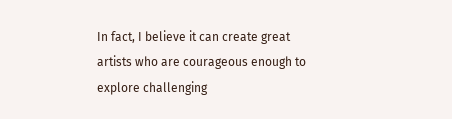In fact, I believe it can create great artists who are courageous enough to explore challenging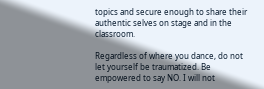topics and secure enough to share their authentic selves on stage and in the classroom.

Regardless of where you dance, do not let yourself be traumatized. Be empowered to say NO. I will not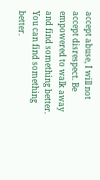accept abuse, I will not accept disrespect. Be empowered to walk away and find something better. You can find something better.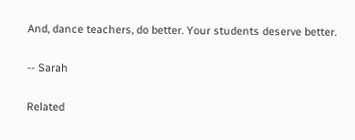And, dance teachers, do better. Your students deserve better.

-- Sarah

Related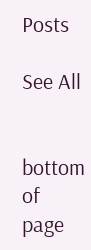Posts

See All


bottom of page